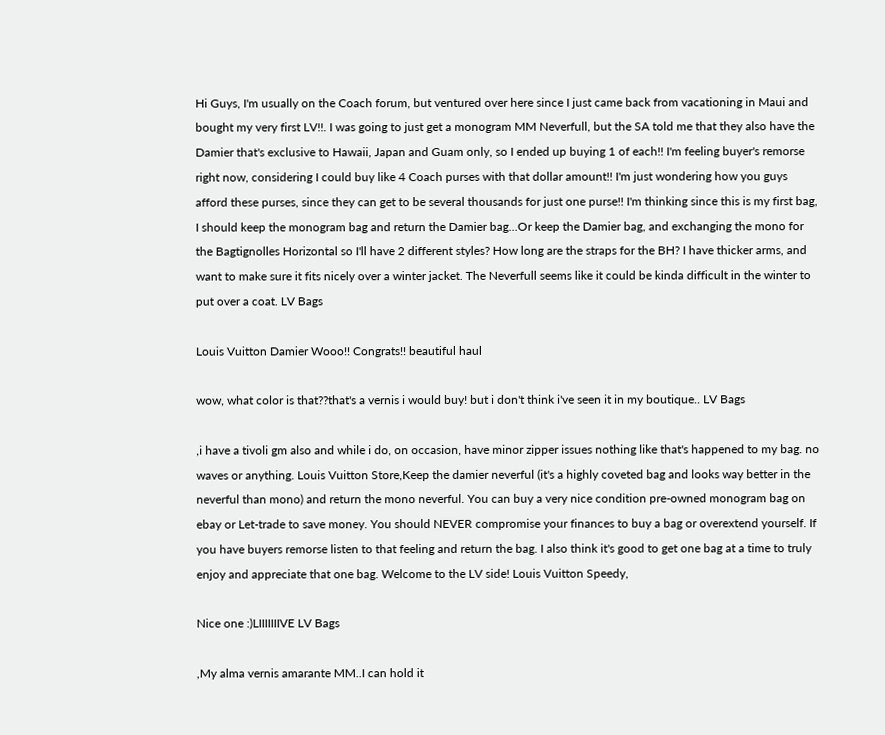Hi Guys, I'm usually on the Coach forum, but ventured over here since I just came back from vacationing in Maui and bought my very first LV!!. I was going to just get a monogram MM Neverfull, but the SA told me that they also have the Damier that's exclusive to Hawaii, Japan and Guam only, so I ended up buying 1 of each!! I'm feeling buyer's remorse right now, considering I could buy like 4 Coach purses with that dollar amount!! I'm just wondering how you guys afford these purses, since they can get to be several thousands for just one purse!! I'm thinking since this is my first bag, I should keep the monogram bag and return the Damier bag...Or keep the Damier bag, and exchanging the mono for the Bagtignolles Horizontal so I'll have 2 different styles? How long are the straps for the BH? I have thicker arms, and want to make sure it fits nicely over a winter jacket. The Neverfull seems like it could be kinda difficult in the winter to put over a coat. LV Bags

Louis Vuitton Damier Wooo!! Congrats!! beautiful haul

wow, what color is that??that's a vernis i would buy! but i don't think i've seen it in my boutique.. LV Bags

,i have a tivoli gm also and while i do, on occasion, have minor zipper issues nothing like that's happened to my bag. no waves or anything. Louis Vuitton Store,Keep the damier neverful (it's a highly coveted bag and looks way better in the neverful than mono) and return the mono neverful. You can buy a very nice condition pre-owned monogram bag on ebay or Let-trade to save money. You should NEVER compromise your finances to buy a bag or overextend yourself. If you have buyers remorse listen to that feeling and return the bag. I also think it's good to get one bag at a time to truly enjoy and appreciate that one bag. Welcome to the LV side! Louis Vuitton Speedy,

Nice one :)LIIIIIIIVE LV Bags

,My alma vernis amarante MM..I can hold it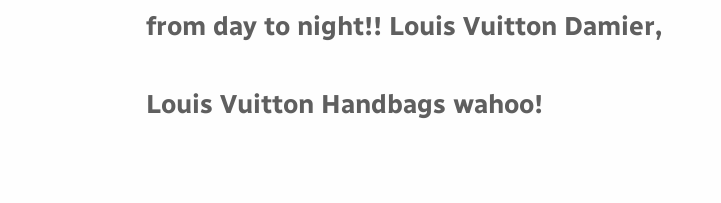from day to night!! Louis Vuitton Damier,

Louis Vuitton Handbags wahoo!